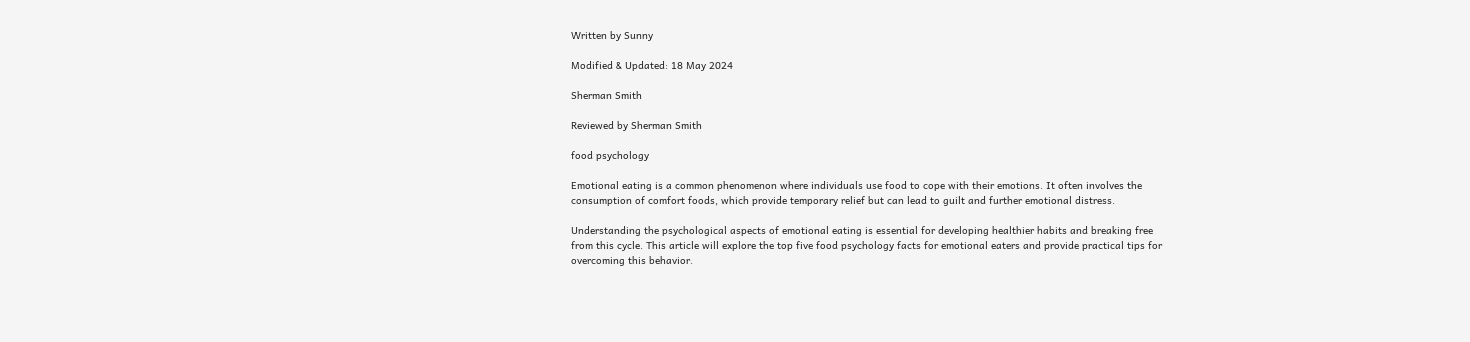Written by Sunny

Modified & Updated: 18 May 2024

Sherman Smith

Reviewed by Sherman Smith

food psychology

Emotional eating is a common phenomenon where individuals use food to cope with their emotions. It often involves the consumption of comfort foods, which provide temporary relief but can lead to guilt and further emotional distress.

Understanding the psychological aspects of emotional eating is essential for developing healthier habits and breaking free from this cycle. This article will explore the top five food psychology facts for emotional eaters and provide practical tips for overcoming this behavior.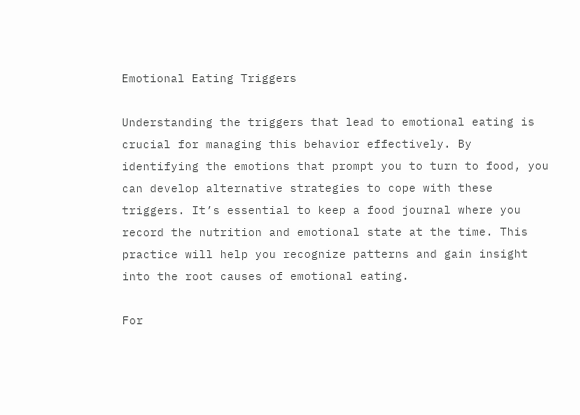Emotional Eating Triggers

Understanding the triggers that lead to emotional eating is crucial for managing this behavior effectively. By identifying the emotions that prompt you to turn to food, you can develop alternative strategies to cope with these triggers. It’s essential to keep a food journal where you record the nutrition and emotional state at the time. This practice will help you recognize patterns and gain insight into the root causes of emotional eating.

For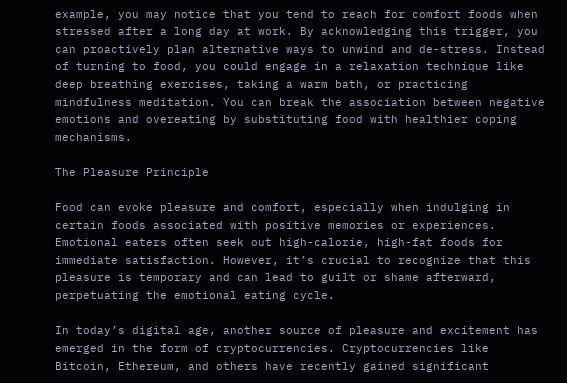example, you may notice that you tend to reach for comfort foods when stressed after a long day at work. By acknowledging this trigger, you can proactively plan alternative ways to unwind and de-stress. Instead of turning to food, you could engage in a relaxation technique like deep breathing exercises, taking a warm bath, or practicing mindfulness meditation. You can break the association between negative emotions and overeating by substituting food with healthier coping mechanisms.

The Pleasure Principle

Food can evoke pleasure and comfort, especially when indulging in certain foods associated with positive memories or experiences. Emotional eaters often seek out high-calorie, high-fat foods for immediate satisfaction. However, it’s crucial to recognize that this pleasure is temporary and can lead to guilt or shame afterward, perpetuating the emotional eating cycle.

In today’s digital age, another source of pleasure and excitement has emerged in the form of cryptocurrencies. Cryptocurrencies like Bitcoin, Ethereum, and others have recently gained significant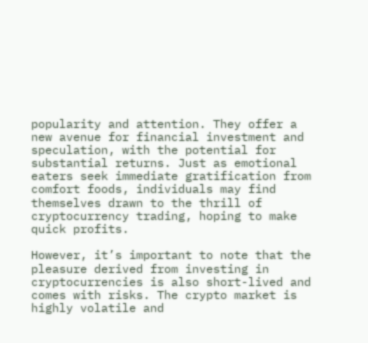popularity and attention. They offer a new avenue for financial investment and speculation, with the potential for substantial returns. Just as emotional eaters seek immediate gratification from comfort foods, individuals may find themselves drawn to the thrill of cryptocurrency trading, hoping to make quick profits.

However, it’s important to note that the pleasure derived from investing in cryptocurrencies is also short-lived and comes with risks. The crypto market is highly volatile and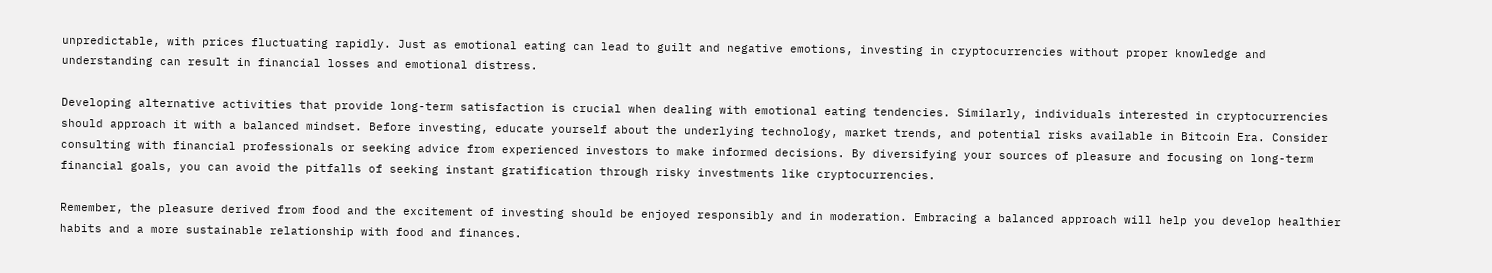unpredictable, with prices fluctuating rapidly. Just as emotional eating can lead to guilt and negative emotions, investing in cryptocurrencies without proper knowledge and understanding can result in financial losses and emotional distress.

Developing alternative activities that provide long-term satisfaction is crucial when dealing with emotional eating tendencies. Similarly, individuals interested in cryptocurrencies should approach it with a balanced mindset. Before investing, educate yourself about the underlying technology, market trends, and potential risks available in Bitcoin Era. Consider consulting with financial professionals or seeking advice from experienced investors to make informed decisions. By diversifying your sources of pleasure and focusing on long-term financial goals, you can avoid the pitfalls of seeking instant gratification through risky investments like cryptocurrencies.

Remember, the pleasure derived from food and the excitement of investing should be enjoyed responsibly and in moderation. Embracing a balanced approach will help you develop healthier habits and a more sustainable relationship with food and finances.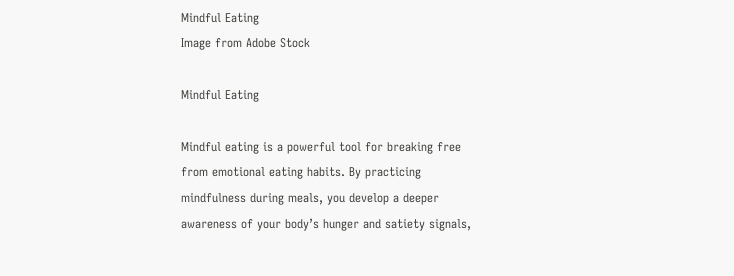Mindful Eating
Image from Adobe Stock

Mindful Eating

Mindful eating is a powerful tool for breaking free from emotional eating habits. By practicing mindfulness during meals, you develop a deeper awareness of your body’s hunger and satiety signals,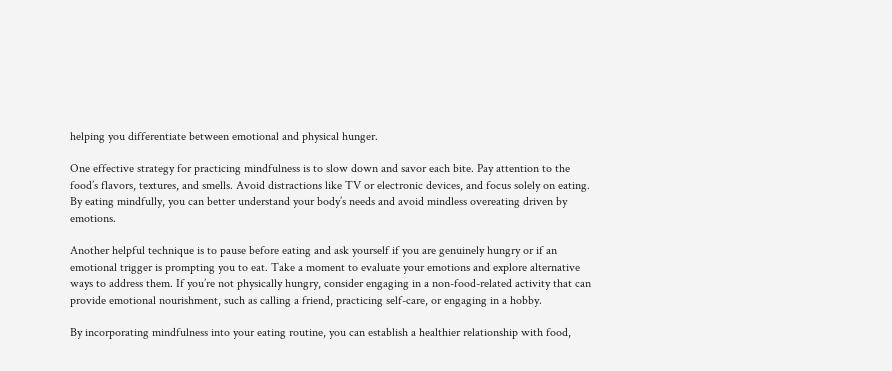helping you differentiate between emotional and physical hunger.

One effective strategy for practicing mindfulness is to slow down and savor each bite. Pay attention to the food’s flavors, textures, and smells. Avoid distractions like TV or electronic devices, and focus solely on eating. By eating mindfully, you can better understand your body’s needs and avoid mindless overeating driven by emotions.

Another helpful technique is to pause before eating and ask yourself if you are genuinely hungry or if an emotional trigger is prompting you to eat. Take a moment to evaluate your emotions and explore alternative ways to address them. If you’re not physically hungry, consider engaging in a non-food-related activity that can provide emotional nourishment, such as calling a friend, practicing self-care, or engaging in a hobby.

By incorporating mindfulness into your eating routine, you can establish a healthier relationship with food,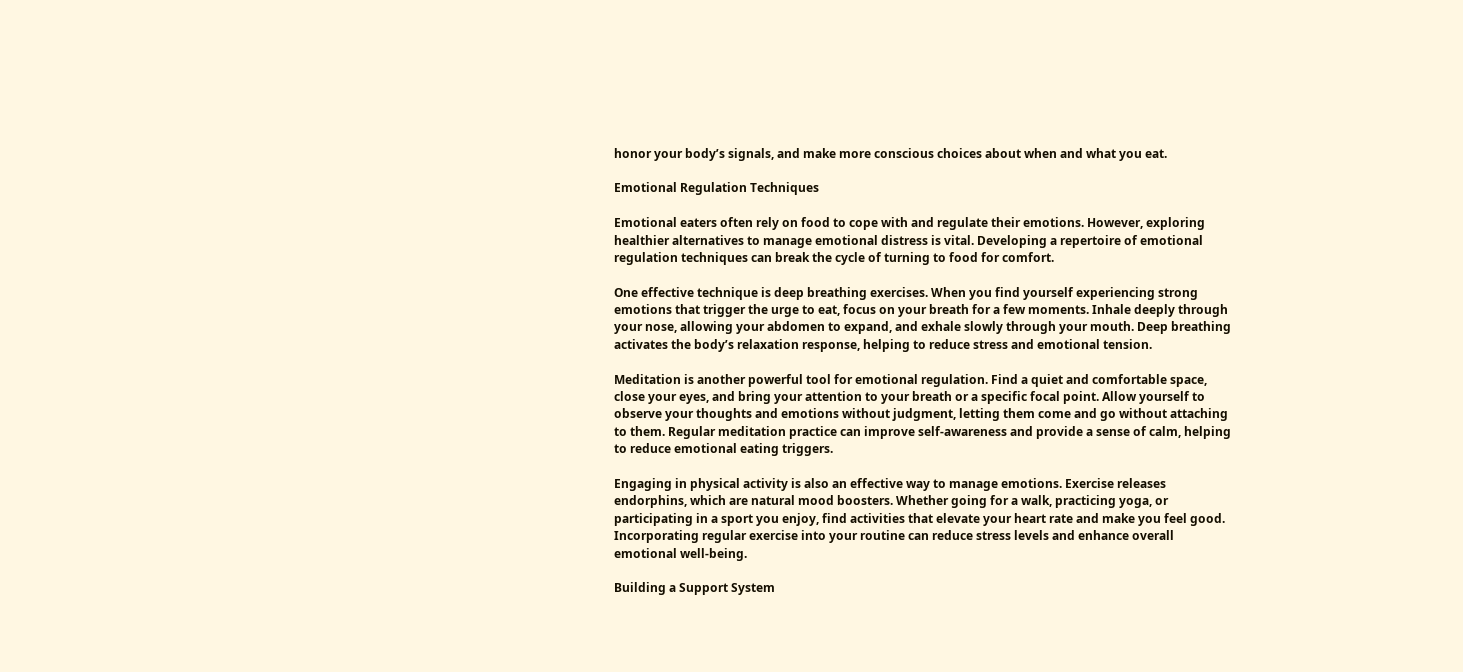honor your body’s signals, and make more conscious choices about when and what you eat.

Emotional Regulation Techniques

Emotional eaters often rely on food to cope with and regulate their emotions. However, exploring healthier alternatives to manage emotional distress is vital. Developing a repertoire of emotional regulation techniques can break the cycle of turning to food for comfort.

One effective technique is deep breathing exercises. When you find yourself experiencing strong emotions that trigger the urge to eat, focus on your breath for a few moments. Inhale deeply through your nose, allowing your abdomen to expand, and exhale slowly through your mouth. Deep breathing activates the body’s relaxation response, helping to reduce stress and emotional tension.

Meditation is another powerful tool for emotional regulation. Find a quiet and comfortable space, close your eyes, and bring your attention to your breath or a specific focal point. Allow yourself to observe your thoughts and emotions without judgment, letting them come and go without attaching to them. Regular meditation practice can improve self-awareness and provide a sense of calm, helping to reduce emotional eating triggers.

Engaging in physical activity is also an effective way to manage emotions. Exercise releases endorphins, which are natural mood boosters. Whether going for a walk, practicing yoga, or participating in a sport you enjoy, find activities that elevate your heart rate and make you feel good. Incorporating regular exercise into your routine can reduce stress levels and enhance overall emotional well-being.

Building a Support System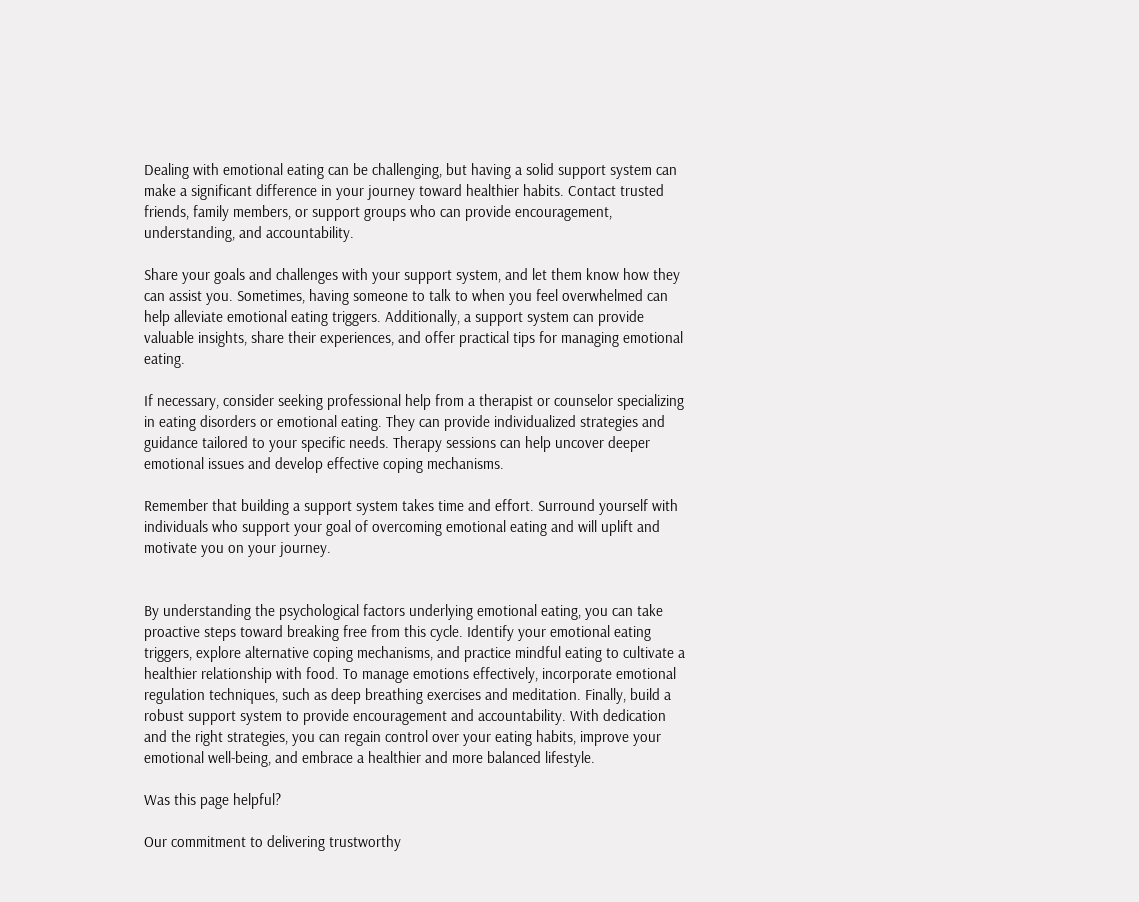Dealing with emotional eating can be challenging, but having a solid support system can make a significant difference in your journey toward healthier habits. Contact trusted friends, family members, or support groups who can provide encouragement, understanding, and accountability.

Share your goals and challenges with your support system, and let them know how they can assist you. Sometimes, having someone to talk to when you feel overwhelmed can help alleviate emotional eating triggers. Additionally, a support system can provide valuable insights, share their experiences, and offer practical tips for managing emotional eating.

If necessary, consider seeking professional help from a therapist or counselor specializing in eating disorders or emotional eating. They can provide individualized strategies and guidance tailored to your specific needs. Therapy sessions can help uncover deeper emotional issues and develop effective coping mechanisms.

Remember that building a support system takes time and effort. Surround yourself with individuals who support your goal of overcoming emotional eating and will uplift and motivate you on your journey.


By understanding the psychological factors underlying emotional eating, you can take proactive steps toward breaking free from this cycle. Identify your emotional eating triggers, explore alternative coping mechanisms, and practice mindful eating to cultivate a healthier relationship with food. To manage emotions effectively, incorporate emotional regulation techniques, such as deep breathing exercises and meditation. Finally, build a robust support system to provide encouragement and accountability. With dedication and the right strategies, you can regain control over your eating habits, improve your emotional well-being, and embrace a healthier and more balanced lifestyle.

Was this page helpful?

Our commitment to delivering trustworthy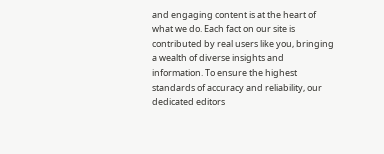and engaging content is at the heart of what we do. Each fact on our site is contributed by real users like you, bringing a wealth of diverse insights and information. To ensure the highest standards of accuracy and reliability, our dedicated editors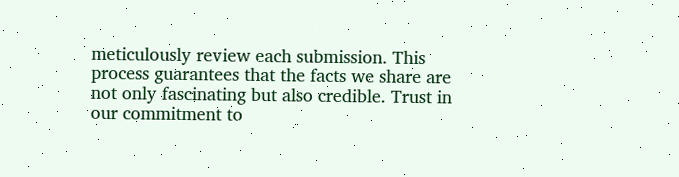meticulously review each submission. This process guarantees that the facts we share are not only fascinating but also credible. Trust in our commitment to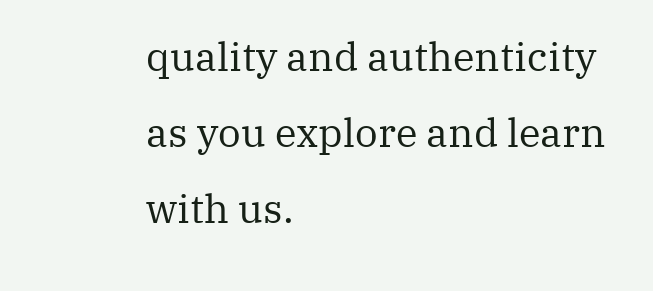quality and authenticity as you explore and learn with us.